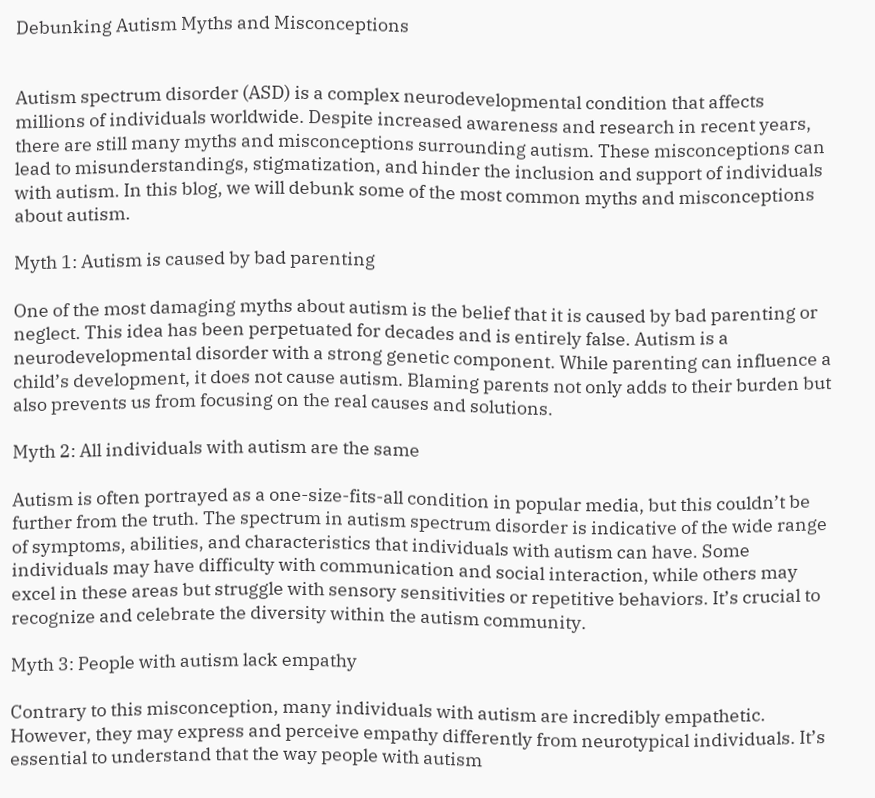Debunking Autism Myths and Misconceptions


Autism spectrum disorder (ASD) is a complex neurodevelopmental condition that affects millions of individuals worldwide. Despite increased awareness and research in recent years, there are still many myths and misconceptions surrounding autism. These misconceptions can lead to misunderstandings, stigmatization, and hinder the inclusion and support of individuals with autism. In this blog, we will debunk some of the most common myths and misconceptions about autism.

Myth 1: Autism is caused by bad parenting

One of the most damaging myths about autism is the belief that it is caused by bad parenting or neglect. This idea has been perpetuated for decades and is entirely false. Autism is a neurodevelopmental disorder with a strong genetic component. While parenting can influence a child’s development, it does not cause autism. Blaming parents not only adds to their burden but also prevents us from focusing on the real causes and solutions.

Myth 2: All individuals with autism are the same

Autism is often portrayed as a one-size-fits-all condition in popular media, but this couldn’t be further from the truth. The spectrum in autism spectrum disorder is indicative of the wide range of symptoms, abilities, and characteristics that individuals with autism can have. Some individuals may have difficulty with communication and social interaction, while others may excel in these areas but struggle with sensory sensitivities or repetitive behaviors. It’s crucial to recognize and celebrate the diversity within the autism community.

Myth 3: People with autism lack empathy

Contrary to this misconception, many individuals with autism are incredibly empathetic. However, they may express and perceive empathy differently from neurotypical individuals. It’s essential to understand that the way people with autism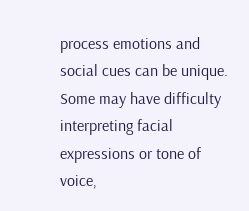process emotions and social cues can be unique. Some may have difficulty interpreting facial expressions or tone of voice,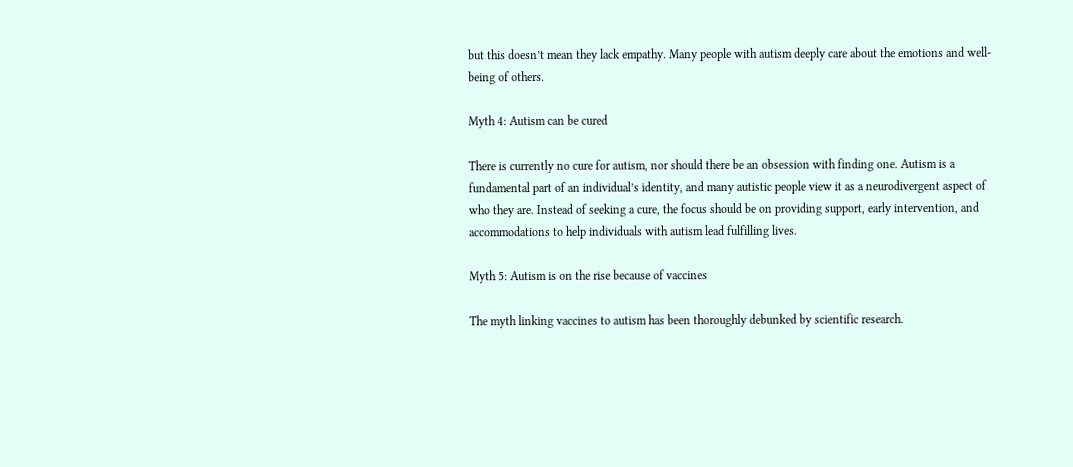but this doesn’t mean they lack empathy. Many people with autism deeply care about the emotions and well-being of others.

Myth 4: Autism can be cured

There is currently no cure for autism, nor should there be an obsession with finding one. Autism is a fundamental part of an individual’s identity, and many autistic people view it as a neurodivergent aspect of who they are. Instead of seeking a cure, the focus should be on providing support, early intervention, and accommodations to help individuals with autism lead fulfilling lives.

Myth 5: Autism is on the rise because of vaccines

The myth linking vaccines to autism has been thoroughly debunked by scientific research.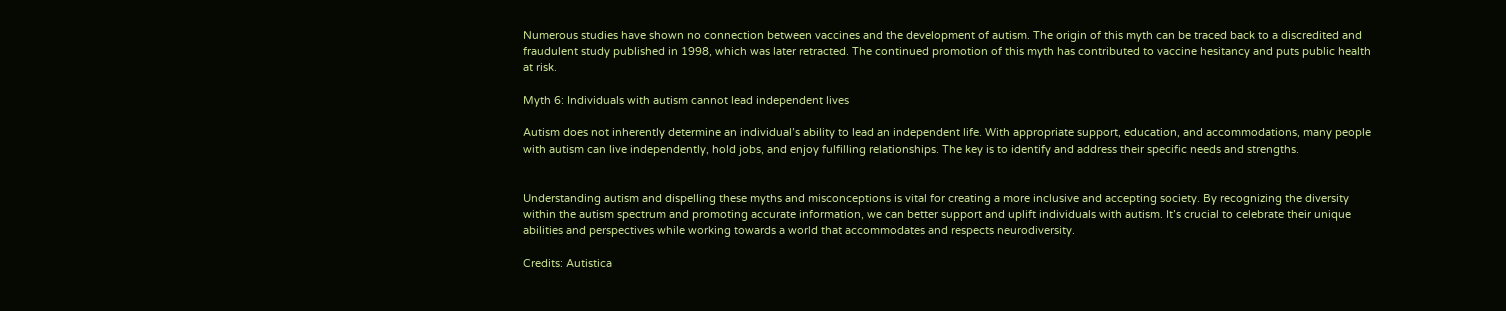Numerous studies have shown no connection between vaccines and the development of autism. The origin of this myth can be traced back to a discredited and fraudulent study published in 1998, which was later retracted. The continued promotion of this myth has contributed to vaccine hesitancy and puts public health at risk.

Myth 6: Individuals with autism cannot lead independent lives

Autism does not inherently determine an individual’s ability to lead an independent life. With appropriate support, education, and accommodations, many people with autism can live independently, hold jobs, and enjoy fulfilling relationships. The key is to identify and address their specific needs and strengths.


Understanding autism and dispelling these myths and misconceptions is vital for creating a more inclusive and accepting society. By recognizing the diversity within the autism spectrum and promoting accurate information, we can better support and uplift individuals with autism. It’s crucial to celebrate their unique abilities and perspectives while working towards a world that accommodates and respects neurodiversity.

Credits: Autistica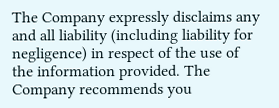The Company expressly disclaims any and all liability (including liability for negligence) in respect of the use of the information provided. The Company recommends you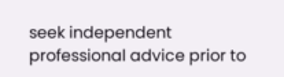seek independent professional advice prior to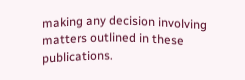making any decision involving matters outlined in these publications.